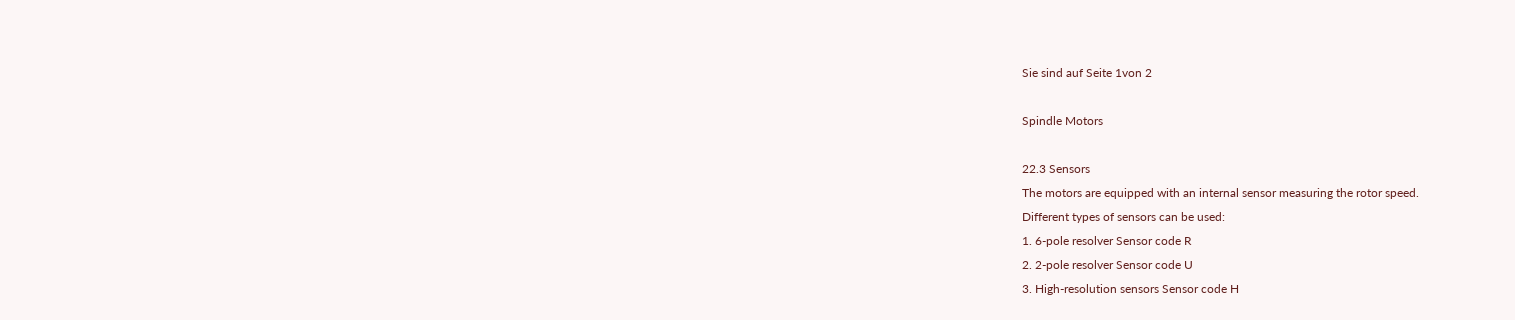Sie sind auf Seite 1von 2

Spindle Motors

22.3 Sensors
The motors are equipped with an internal sensor measuring the rotor speed.
Different types of sensors can be used:
1. 6-pole resolver Sensor code R
2. 2-pole resolver Sensor code U
3. High-resolution sensors Sensor code H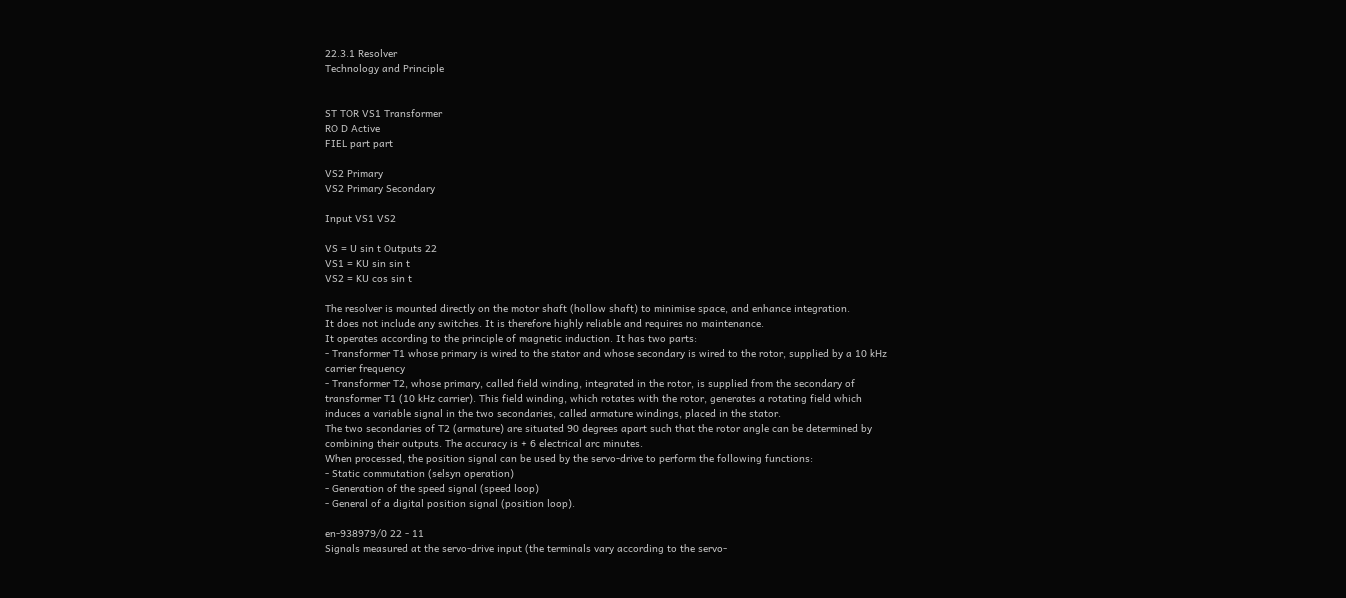22.3.1 Resolver
Technology and Principle


ST TOR VS1 Transformer
RO D Active
FIEL part part

VS2 Primary
VS2 Primary Secondary

Input VS1 VS2

VS = U sin t Outputs 22
VS1 = KU sin sin t
VS2 = KU cos sin t

The resolver is mounted directly on the motor shaft (hollow shaft) to minimise space, and enhance integration.
It does not include any switches. It is therefore highly reliable and requires no maintenance.
It operates according to the principle of magnetic induction. It has two parts:
- Transformer T1 whose primary is wired to the stator and whose secondary is wired to the rotor, supplied by a 10 kHz
carrier frequency
- Transformer T2, whose primary, called field winding, integrated in the rotor, is supplied from the secondary of
transformer T1 (10 kHz carrier). This field winding, which rotates with the rotor, generates a rotating field which
induces a variable signal in the two secondaries, called armature windings, placed in the stator.
The two secondaries of T2 (armature) are situated 90 degrees apart such that the rotor angle can be determined by
combining their outputs. The accuracy is + 6 electrical arc minutes.
When processed, the position signal can be used by the servo-drive to perform the following functions:
- Static commutation (selsyn operation)
- Generation of the speed signal (speed loop)
- General of a digital position signal (position loop).

en-938979/0 22 - 11
Signals measured at the servo-drive input (the terminals vary according to the servo-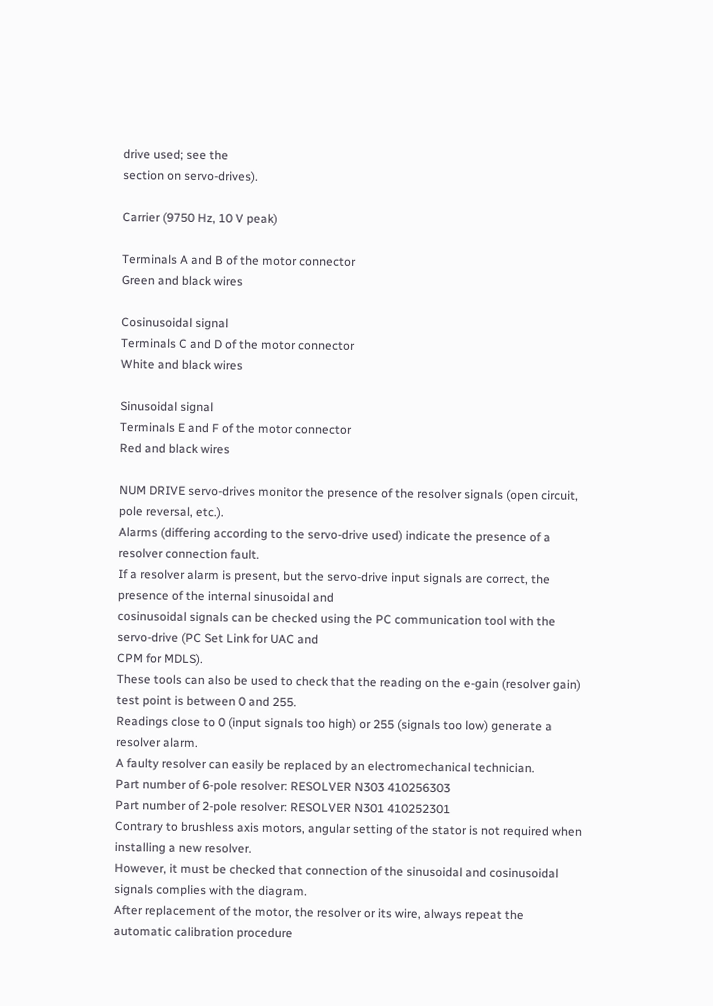drive used; see the
section on servo-drives).

Carrier (9750 Hz, 10 V peak)

Terminals A and B of the motor connector
Green and black wires

Cosinusoidal signal
Terminals C and D of the motor connector
White and black wires

Sinusoidal signal
Terminals E and F of the motor connector
Red and black wires

NUM DRIVE servo-drives monitor the presence of the resolver signals (open circuit, pole reversal, etc.).
Alarms (differing according to the servo-drive used) indicate the presence of a resolver connection fault.
If a resolver alarm is present, but the servo-drive input signals are correct, the presence of the internal sinusoidal and
cosinusoidal signals can be checked using the PC communication tool with the servo-drive (PC Set Link for UAC and
CPM for MDLS).
These tools can also be used to check that the reading on the e-gain (resolver gain) test point is between 0 and 255.
Readings close to 0 (input signals too high) or 255 (signals too low) generate a resolver alarm.
A faulty resolver can easily be replaced by an electromechanical technician.
Part number of 6-pole resolver: RESOLVER N303 410256303
Part number of 2-pole resolver: RESOLVER N301 410252301
Contrary to brushless axis motors, angular setting of the stator is not required when installing a new resolver.
However, it must be checked that connection of the sinusoidal and cosinusoidal signals complies with the diagram.
After replacement of the motor, the resolver or its wire, always repeat the automatic calibration procedure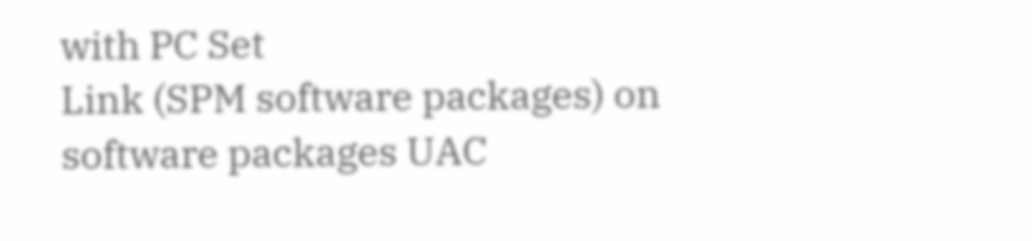with PC Set
Link (SPM software packages) on software packages UAC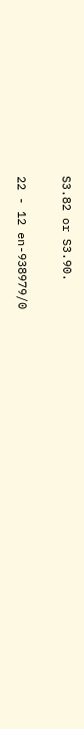S3.82 or S3.90.

22 - 12 en-938979/0